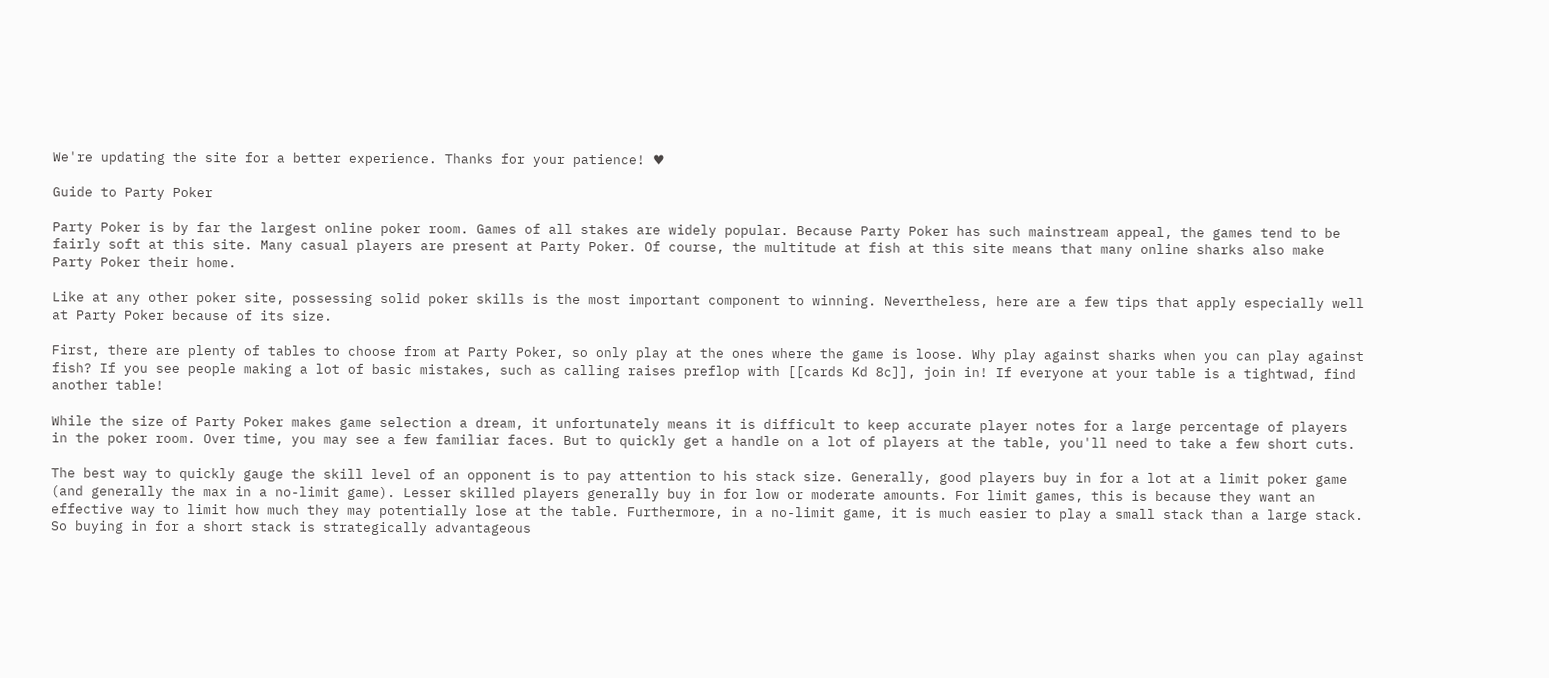We're updating the site for a better experience. Thanks for your patience! ♥

Guide to Party Poker

Party Poker is by far the largest online poker room. Games of all stakes are widely popular. Because Party Poker has such mainstream appeal, the games tend to be fairly soft at this site. Many casual players are present at Party Poker. Of course, the multitude at fish at this site means that many online sharks also make Party Poker their home.

Like at any other poker site, possessing solid poker skills is the most important component to winning. Nevertheless, here are a few tips that apply especially well at Party Poker because of its size.

First, there are plenty of tables to choose from at Party Poker, so only play at the ones where the game is loose. Why play against sharks when you can play against fish? If you see people making a lot of basic mistakes, such as calling raises preflop with [[cards Kd 8c]], join in! If everyone at your table is a tightwad, find another table!

While the size of Party Poker makes game selection a dream, it unfortunately means it is difficult to keep accurate player notes for a large percentage of players in the poker room. Over time, you may see a few familiar faces. But to quickly get a handle on a lot of players at the table, you'll need to take a few short cuts.

The best way to quickly gauge the skill level of an opponent is to pay attention to his stack size. Generally, good players buy in for a lot at a limit poker game (and generally the max in a no-limit game). Lesser skilled players generally buy in for low or moderate amounts. For limit games, this is because they want an effective way to limit how much they may potentially lose at the table. Furthermore, in a no-limit game, it is much easier to play a small stack than a large stack. So buying in for a short stack is strategically advantageous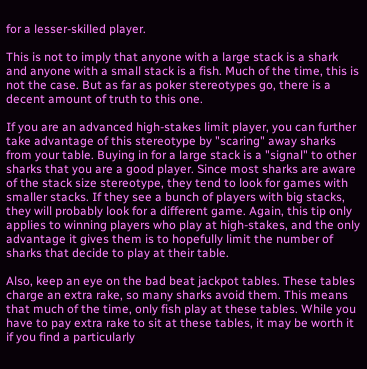for a lesser-skilled player.

This is not to imply that anyone with a large stack is a shark and anyone with a small stack is a fish. Much of the time, this is not the case. But as far as poker stereotypes go, there is a decent amount of truth to this one.

If you are an advanced high-stakes limit player, you can further take advantage of this stereotype by "scaring" away sharks from your table. Buying in for a large stack is a "signal" to other sharks that you are a good player. Since most sharks are aware of the stack size stereotype, they tend to look for games with smaller stacks. If they see a bunch of players with big stacks, they will probably look for a different game. Again, this tip only applies to winning players who play at high-stakes, and the only advantage it gives them is to hopefully limit the number of sharks that decide to play at their table.

Also, keep an eye on the bad beat jackpot tables. These tables charge an extra rake, so many sharks avoid them. This means that much of the time, only fish play at these tables. While you have to pay extra rake to sit at these tables, it may be worth it if you find a particularly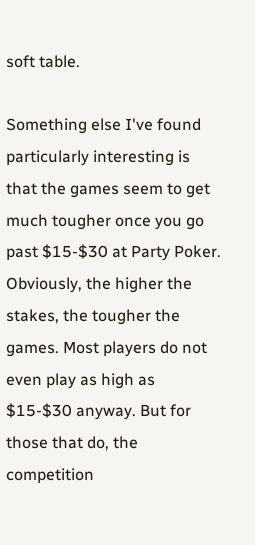soft table.

Something else I've found particularly interesting is that the games seem to get much tougher once you go past $15-$30 at Party Poker. Obviously, the higher the stakes, the tougher the games. Most players do not even play as high as $15-$30 anyway. But for those that do, the competition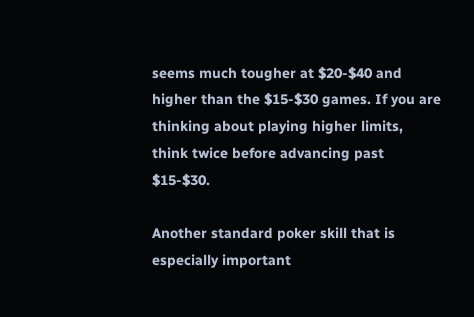seems much tougher at $20-$40 and higher than the $15-$30 games. If you are thinking about playing higher limits, think twice before advancing past $15-$30.

Another standard poker skill that is especially important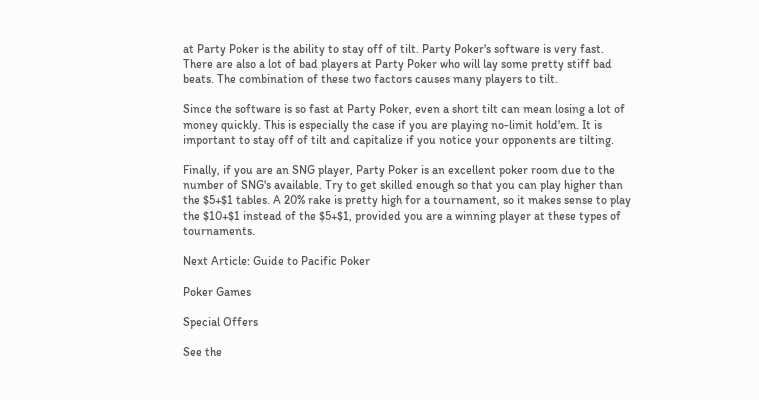at Party Poker is the ability to stay off of tilt. Party Poker's software is very fast. There are also a lot of bad players at Party Poker who will lay some pretty stiff bad beats. The combination of these two factors causes many players to tilt.

Since the software is so fast at Party Poker, even a short tilt can mean losing a lot of money quickly. This is especially the case if you are playing no-limit hold'em. It is important to stay off of tilt and capitalize if you notice your opponents are tilting.

Finally, if you are an SNG player, Party Poker is an excellent poker room due to the number of SNG's available. Try to get skilled enough so that you can play higher than the $5+$1 tables. A 20% rake is pretty high for a tournament, so it makes sense to play the $10+$1 instead of the $5+$1, provided you are a winning player at these types of tournaments.

Next Article: Guide to Pacific Poker

Poker Games

Special Offers

See the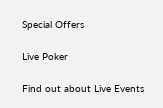Special Offers

Live Poker

Find out about Live Events